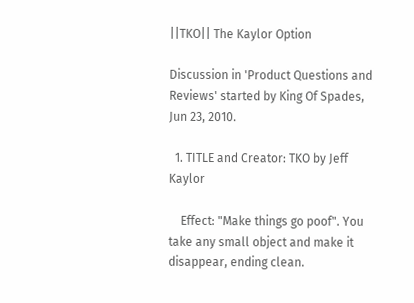||TKO|| The Kaylor Option

Discussion in 'Product Questions and Reviews' started by King Of Spades, Jun 23, 2010.

  1. TITLE and Creator: TKO by Jeff Kaylor

    Effect: "Make things go poof". You take any small object and make it disappear, ending clean.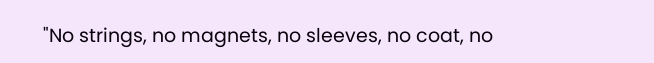"No strings, no magnets, no sleeves, no coat, no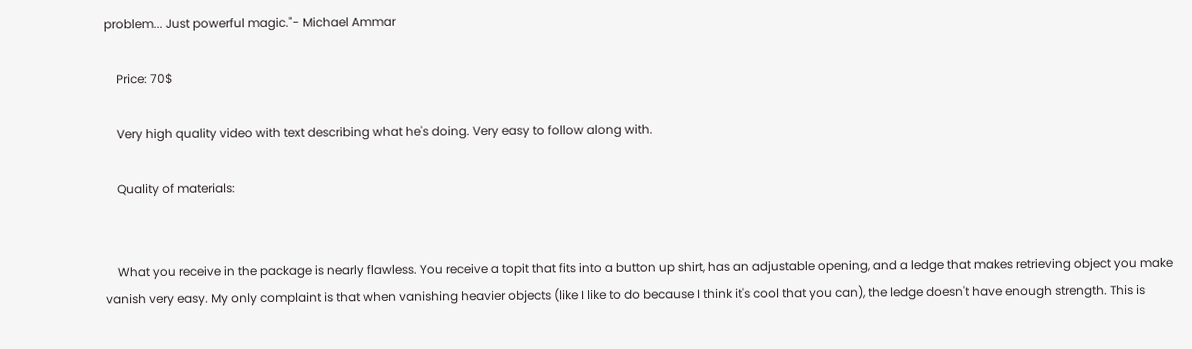problem... Just powerful magic."- Michael Ammar

    Price: 70$

    Very high quality video with text describing what he's doing. Very easy to follow along with.

    Quality of materials:


    What you receive in the package is nearly flawless. You receive a topit that fits into a button up shirt, has an adjustable opening, and a ledge that makes retrieving object you make vanish very easy. My only complaint is that when vanishing heavier objects (like I like to do because I think it's cool that you can), the ledge doesn't have enough strength. This is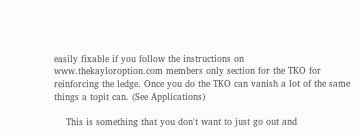easily fixable if you follow the instructions on www.thekayloroption.com members only section for the TKO for reinforcing the ledge. Once you do the TKO can vanish a lot of the same things a topit can. (See Applications)

    This is something that you don't want to just go out and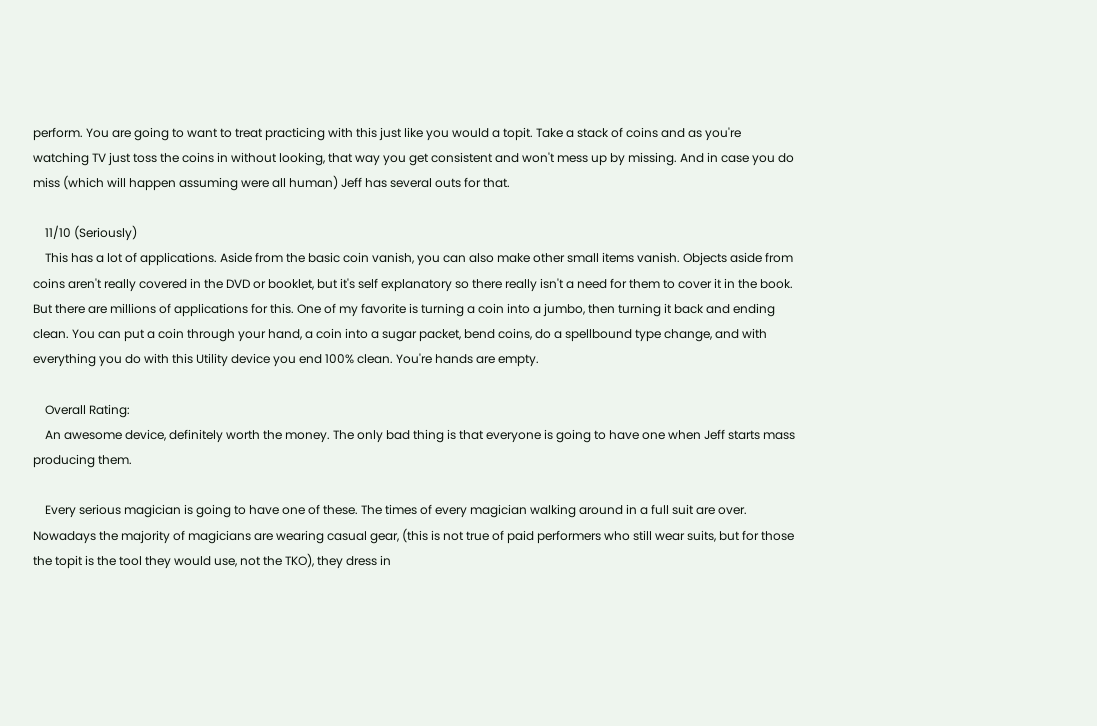perform. You are going to want to treat practicing with this just like you would a topit. Take a stack of coins and as you're watching TV just toss the coins in without looking, that way you get consistent and won't mess up by missing. And in case you do miss (which will happen assuming were all human) Jeff has several outs for that.

    11/10 (Seriously)
    This has a lot of applications. Aside from the basic coin vanish, you can also make other small items vanish. Objects aside from coins aren't really covered in the DVD or booklet, but it's self explanatory so there really isn't a need for them to cover it in the book. But there are millions of applications for this. One of my favorite is turning a coin into a jumbo, then turning it back and ending clean. You can put a coin through your hand, a coin into a sugar packet, bend coins, do a spellbound type change, and with everything you do with this Utility device you end 100% clean. You're hands are empty.

    Overall Rating:
    An awesome device, definitely worth the money. The only bad thing is that everyone is going to have one when Jeff starts mass producing them.

    Every serious magician is going to have one of these. The times of every magician walking around in a full suit are over. Nowadays the majority of magicians are wearing casual gear, (this is not true of paid performers who still wear suits, but for those the topit is the tool they would use, not the TKO), they dress in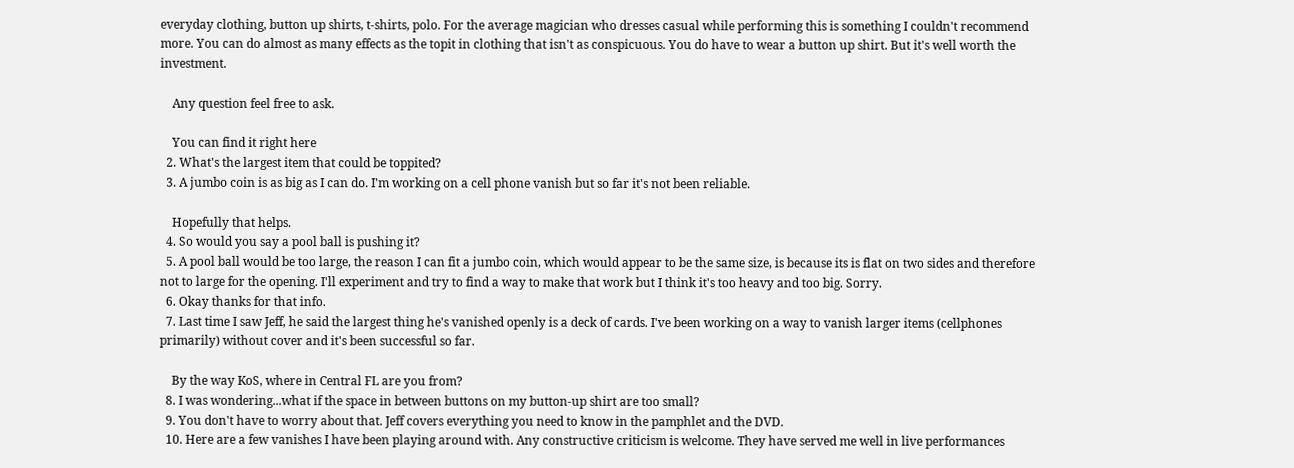everyday clothing, button up shirts, t-shirts, polo. For the average magician who dresses casual while performing this is something I couldn't recommend more. You can do almost as many effects as the topit in clothing that isn't as conspicuous. You do have to wear a button up shirt. But it's well worth the investment.

    Any question feel free to ask.

    You can find it right here
  2. What's the largest item that could be toppited?
  3. A jumbo coin is as big as I can do. I'm working on a cell phone vanish but so far it's not been reliable.

    Hopefully that helps.
  4. So would you say a pool ball is pushing it?
  5. A pool ball would be too large, the reason I can fit a jumbo coin, which would appear to be the same size, is because its is flat on two sides and therefore not to large for the opening. I'll experiment and try to find a way to make that work but I think it's too heavy and too big. Sorry.
  6. Okay thanks for that info.
  7. Last time I saw Jeff, he said the largest thing he's vanished openly is a deck of cards. I've been working on a way to vanish larger items (cellphones primarily) without cover and it's been successful so far.

    By the way KoS, where in Central FL are you from?
  8. I was wondering...what if the space in between buttons on my button-up shirt are too small?
  9. You don't have to worry about that. Jeff covers everything you need to know in the pamphlet and the DVD.
  10. Here are a few vanishes I have been playing around with. Any constructive criticism is welcome. They have served me well in live performances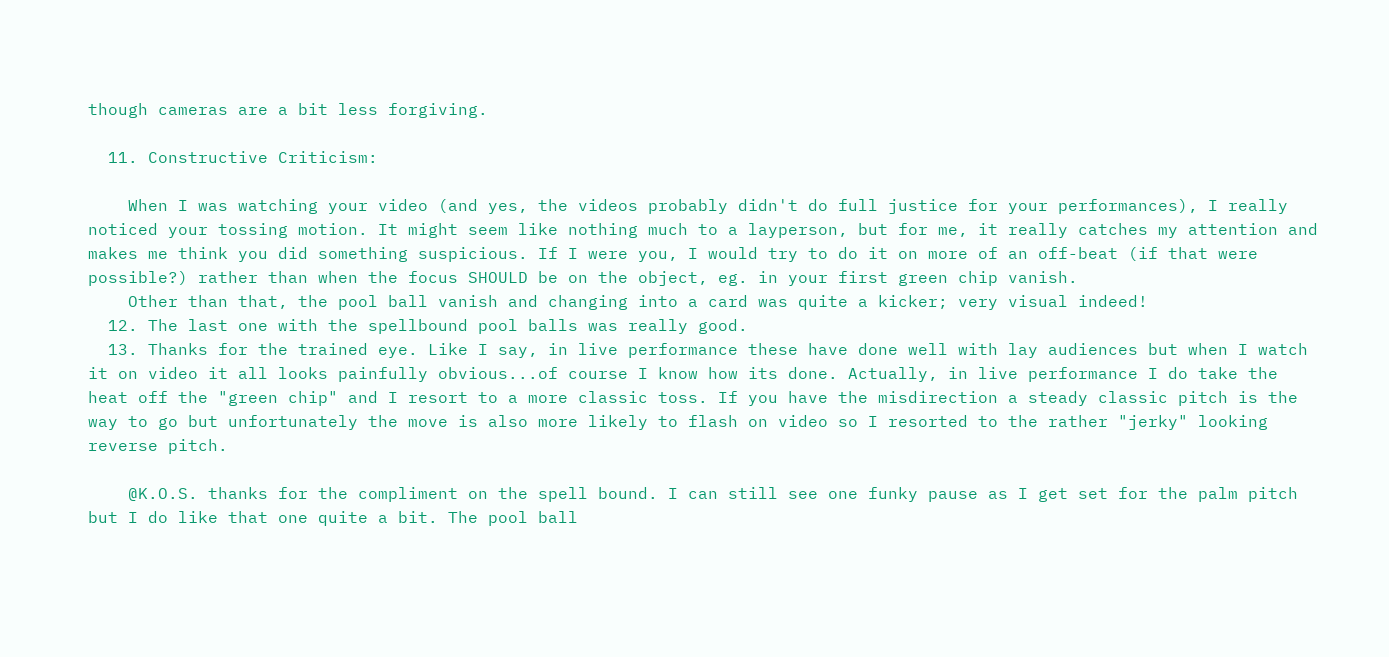though cameras are a bit less forgiving.

  11. Constructive Criticism:

    When I was watching your video (and yes, the videos probably didn't do full justice for your performances), I really noticed your tossing motion. It might seem like nothing much to a layperson, but for me, it really catches my attention and makes me think you did something suspicious. If I were you, I would try to do it on more of an off-beat (if that were possible?) rather than when the focus SHOULD be on the object, eg. in your first green chip vanish.
    Other than that, the pool ball vanish and changing into a card was quite a kicker; very visual indeed!
  12. The last one with the spellbound pool balls was really good.
  13. Thanks for the trained eye. Like I say, in live performance these have done well with lay audiences but when I watch it on video it all looks painfully obvious...of course I know how its done. Actually, in live performance I do take the heat off the "green chip" and I resort to a more classic toss. If you have the misdirection a steady classic pitch is the way to go but unfortunately the move is also more likely to flash on video so I resorted to the rather "jerky" looking reverse pitch.

    @K.O.S. thanks for the compliment on the spell bound. I can still see one funky pause as I get set for the palm pitch but I do like that one quite a bit. The pool ball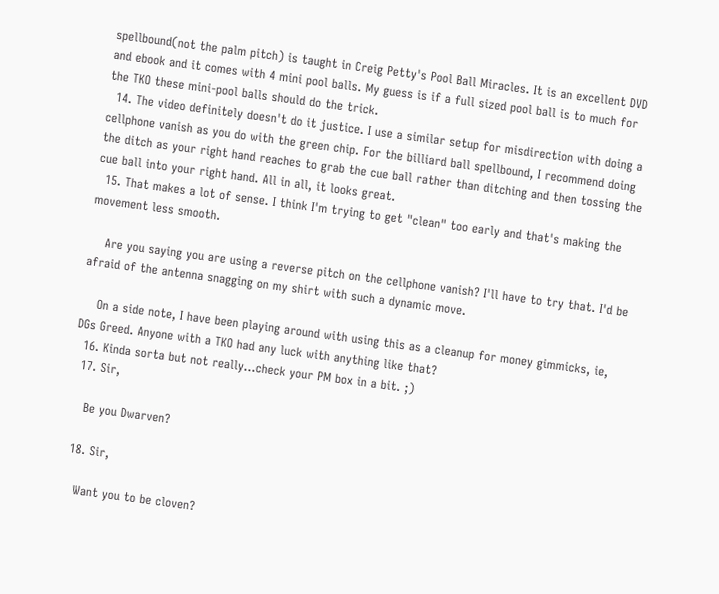spellbound(not the palm pitch) is taught in Creig Petty's Pool Ball Miracles. It is an excellent DVD and ebook and it comes with 4 mini pool balls. My guess is if a full sized pool ball is to much for the TKO these mini-pool balls should do the trick.
  14. The video definitely doesn't do it justice. I use a similar setup for misdirection with doing a cellphone vanish as you do with the green chip. For the billiard ball spellbound, I recommend doing the ditch as your right hand reaches to grab the cue ball rather than ditching and then tossing the cue ball into your right hand. All in all, it looks great.
  15. That makes a lot of sense. I think I'm trying to get "clean" too early and that's making the movement less smooth.

    Are you saying you are using a reverse pitch on the cellphone vanish? I'll have to try that. I'd be afraid of the antenna snagging on my shirt with such a dynamic move.

    On a side note, I have been playing around with using this as a cleanup for money gimmicks, ie, DGs Greed. Anyone with a TKO had any luck with anything like that?
  16. Kinda sorta but not really...check your PM box in a bit. ;)
  17. Sir,

    Be you Dwarven?

  18. Sir,

    Want you to be cloven?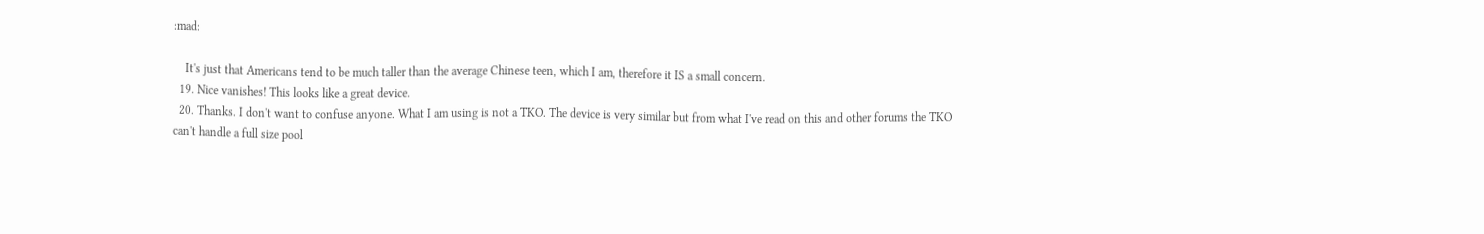:mad:

    It's just that Americans tend to be much taller than the average Chinese teen, which I am, therefore it IS a small concern.
  19. Nice vanishes! This looks like a great device.
  20. Thanks. I don't want to confuse anyone. What I am using is not a TKO. The device is very similar but from what I've read on this and other forums the TKO can't handle a full size pool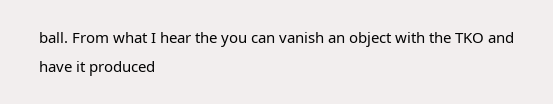ball. From what I hear the you can vanish an object with the TKO and have it produced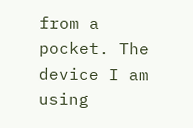from a pocket. The device I am using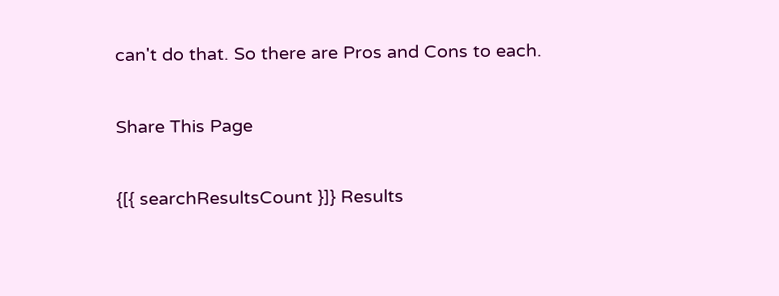can't do that. So there are Pros and Cons to each.

Share This Page

{[{ searchResultsCount }]} Results